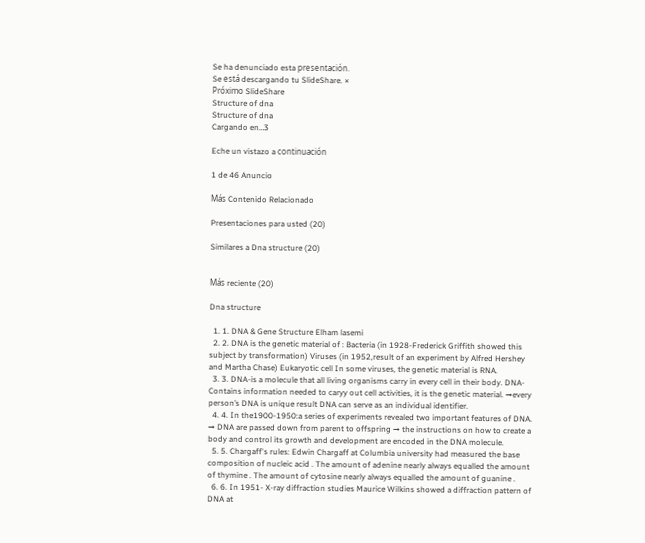Se ha denunciado esta presentación.
Se está descargando tu SlideShare. ×
Próximo SlideShare
Structure of dna
Structure of dna
Cargando en…3

Eche un vistazo a continuación

1 de 46 Anuncio

Más Contenido Relacionado

Presentaciones para usted (20)

Similares a Dna structure (20)


Más reciente (20)

Dna structure

  1. 1. DNA & Gene Structure Elham lasemi
  2. 2. DNA is the genetic material of : Bacteria (in 1928-Frederick Griffith showed this subject by transformation) Viruses (in 1952,result of an experiment by Alfred Hershey and Martha Chase) Eukaryotic cell In some viruses, the genetic material is RNA.
  3. 3. DNA-is a molecule that all living organisms carry in every cell in their body. DNA- Contains information needed to caryy out cell activities, it is the genetic material. →every person’s DNA is unique result DNA can serve as an individual identifier.
  4. 4. In the1900-1950:a series of experiments revealed two important features of DNA. → DNA are passed down from parent to offspring → the instructions on how to create a body and control its growth and development are encoded in the DNA molecule.
  5. 5. Chargaff's rules: Edwin Chargaff at Columbia university had measured the base composition of nucleic acid . The amount of adenine nearly always equalled the amount of thymine . The amount of cytosine nearly always equalled the amount of guanine .
  6. 6. In 1951- X-ray diffraction studies Maurice Wilkins showed a diffraction pattern of DNA at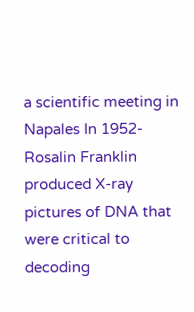a scientific meeting in Napales In 1952- Rosalin Franklin produced X-ray pictures of DNA that were critical to decoding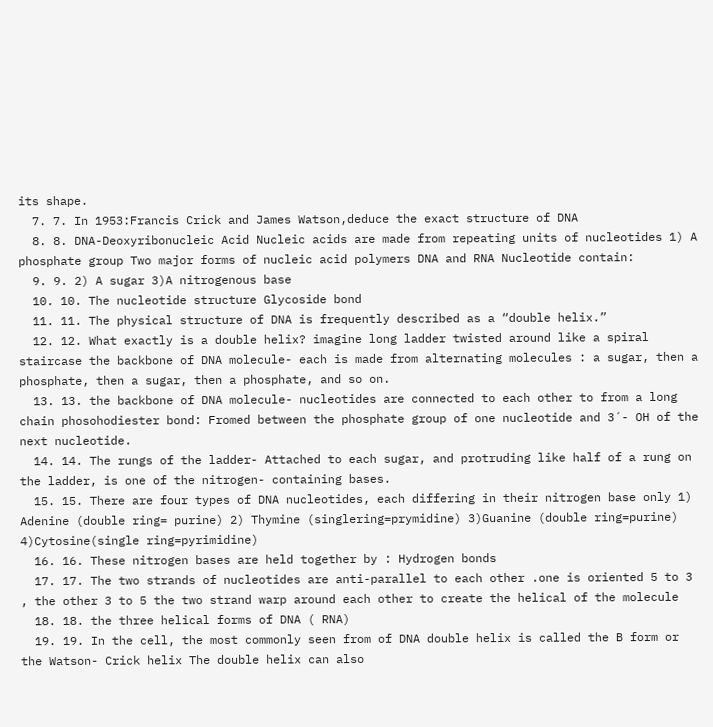its shape.
  7. 7. In 1953:Francis Crick and James Watson,deduce the exact structure of DNA
  8. 8. DNA-Deoxyribonucleic Acid Nucleic acids are made from repeating units of nucleotides 1) A phosphate group Two major forms of nucleic acid polymers DNA and RNA Nucleotide contain:
  9. 9. 2) A sugar 3)A nitrogenous base
  10. 10. The nucleotide structure Glycoside bond
  11. 11. The physical structure of DNA is frequently described as a “double helix.”
  12. 12. What exactly is a double helix? imagine long ladder twisted around like a spiral staircase the backbone of DNA molecule- each is made from alternating molecules : a sugar, then a phosphate, then a sugar, then a phosphate, and so on.
  13. 13. the backbone of DNA molecule- nucleotides are connected to each other to from a long chain phosohodiester bond: Fromed between the phosphate group of one nucleotide and 3´- OH of the next nucleotide.
  14. 14. The rungs of the ladder- Attached to each sugar, and protruding like half of a rung on the ladder, is one of the nitrogen- containing bases.
  15. 15. There are four types of DNA nucleotides, each differing in their nitrogen base only 1) Adenine (double ring= purine) 2) Thymine (singlering=prymidine) 3)Guanine (double ring=purine) 4)Cytosine(single ring=pyrimidine)
  16. 16. These nitrogen bases are held together by : Hydrogen bonds
  17. 17. The two strands of nucleotides are anti-parallel to each other .one is oriented 5 to 3 , the other 3 to 5 the two strand warp around each other to create the helical of the molecule
  18. 18. the three helical forms of DNA ( RNA)
  19. 19. In the cell, the most commonly seen from of DNA double helix is called the B form or the Watson- Crick helix The double helix can also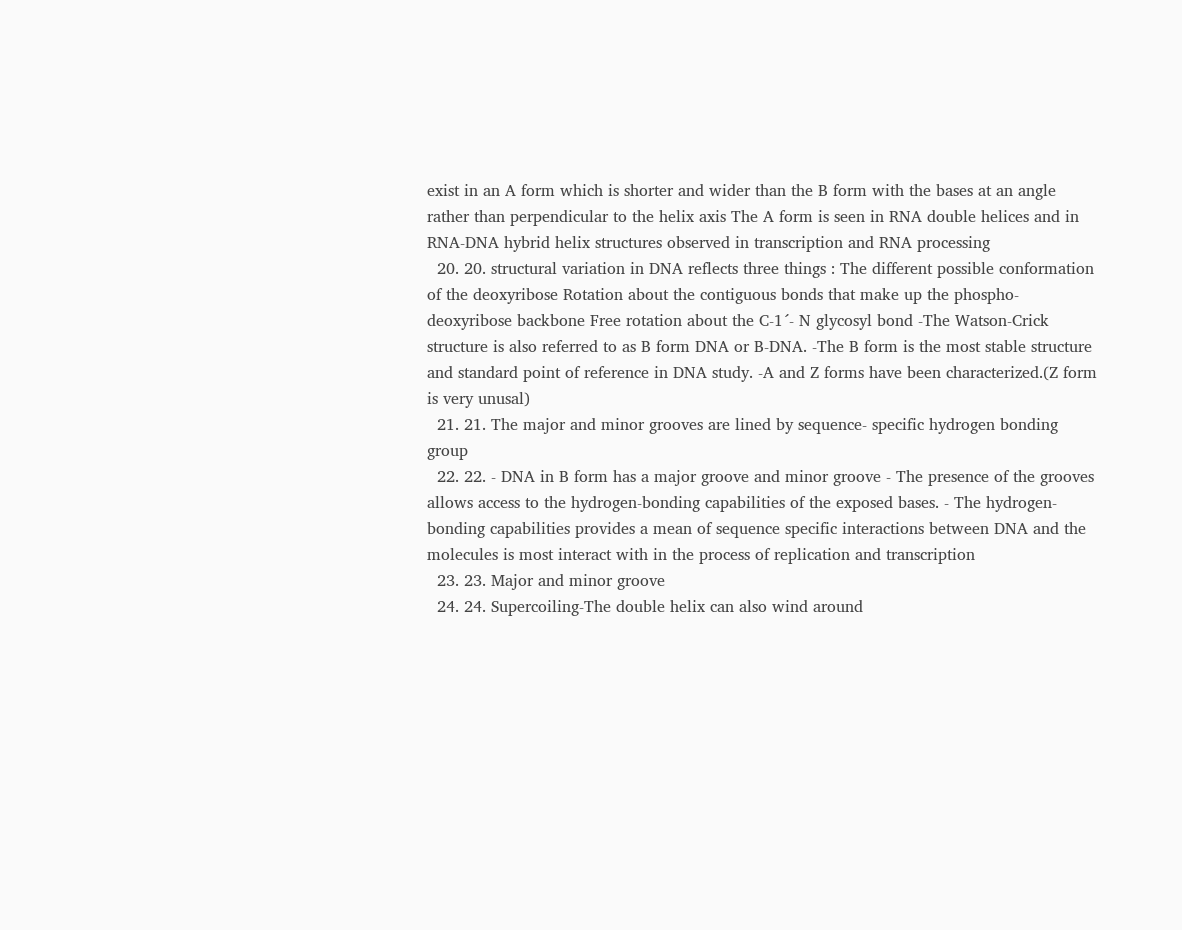exist in an A form which is shorter and wider than the B form with the bases at an angle rather than perpendicular to the helix axis The A form is seen in RNA double helices and in RNA-DNA hybrid helix structures observed in transcription and RNA processing
  20. 20. structural variation in DNA reflects three things : The different possible conformation of the deoxyribose Rotation about the contiguous bonds that make up the phospho-deoxyribose backbone Free rotation about the C-1´- N glycosyl bond -The Watson-Crick structure is also referred to as B form DNA or B-DNA. -The B form is the most stable structure and standard point of reference in DNA study. -A and Z forms have been characterized.(Z form is very unusal)
  21. 21. The major and minor grooves are lined by sequence- specific hydrogen bonding group
  22. 22. - DNA in B form has a major groove and minor groove - The presence of the grooves allows access to the hydrogen-bonding capabilities of the exposed bases. - The hydrogen-bonding capabilities provides a mean of sequence specific interactions between DNA and the molecules is most interact with in the process of replication and transcription
  23. 23. Major and minor groove
  24. 24. Supercoiling-The double helix can also wind around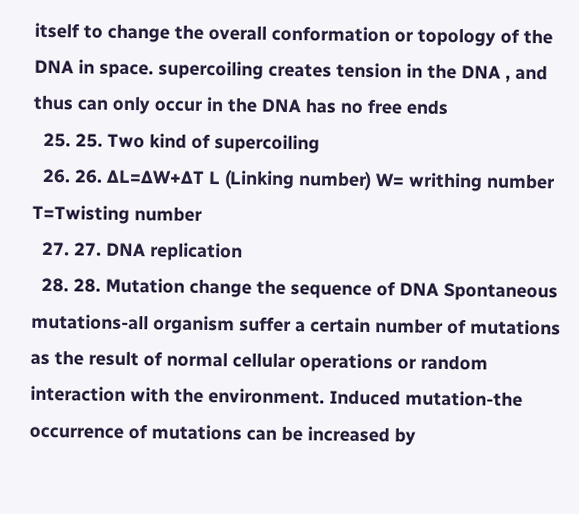itself to change the overall conformation or topology of the DNA in space. supercoiling creates tension in the DNA , and thus can only occur in the DNA has no free ends
  25. 25. Two kind of supercoiling
  26. 26. ∆L=∆W+∆T L (Linking number) W= writhing number T=Twisting number
  27. 27. DNA replication
  28. 28. Mutation change the sequence of DNA Spontaneous mutations-all organism suffer a certain number of mutations as the result of normal cellular operations or random interaction with the environment. Induced mutation-the occurrence of mutations can be increased by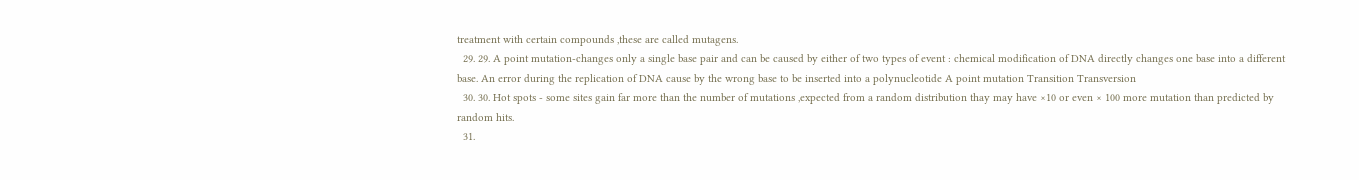treatment with certain compounds ,these are called mutagens.
  29. 29. A point mutation-changes only a single base pair and can be caused by either of two types of event : chemical modification of DNA directly changes one base into a different base. An error during the replication of DNA cause by the wrong base to be inserted into a polynucleotide A point mutation Transition Transversion
  30. 30. Hot spots - some sites gain far more than the number of mutations ,expected from a random distribution thay may have ×10 or even × 100 more mutation than predicted by random hits.
  31.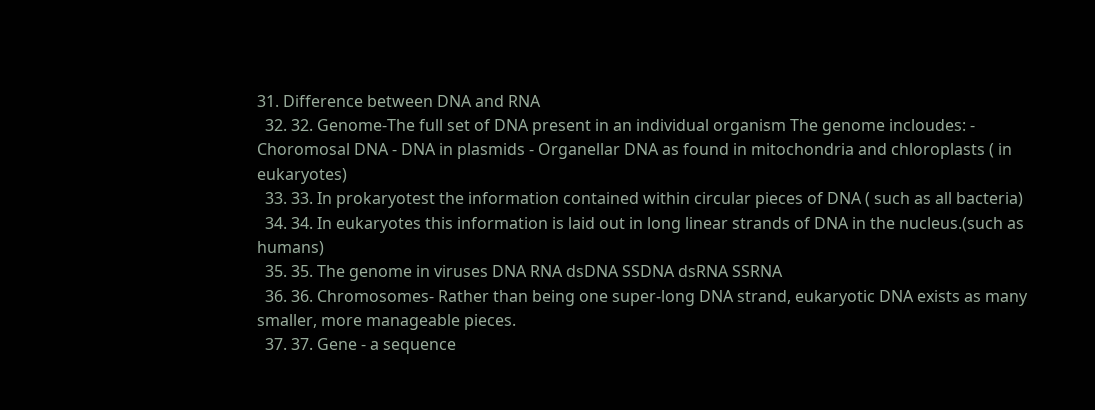31. Difference between DNA and RNA
  32. 32. Genome-The full set of DNA present in an individual organism The genome incloudes: - Choromosal DNA - DNA in plasmids - Organellar DNA as found in mitochondria and chloroplasts ( in eukaryotes)
  33. 33. In prokaryotest the information contained within circular pieces of DNA ( such as all bacteria)
  34. 34. In eukaryotes this information is laid out in long linear strands of DNA in the nucleus.(such as humans)
  35. 35. The genome in viruses DNA RNA dsDNA SSDNA dsRNA SSRNA
  36. 36. Chromosomes- Rather than being one super-long DNA strand, eukaryotic DNA exists as many smaller, more manageable pieces.
  37. 37. Gene - a sequence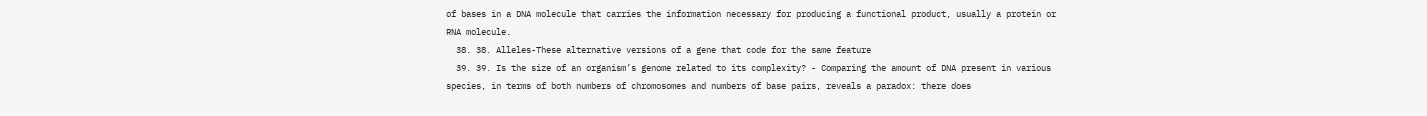of bases in a DNA molecule that carries the information necessary for producing a functional product, usually a protein or RNA molecule.
  38. 38. Alleles-These alternative versions of a gene that code for the same feature
  39. 39. Is the size of an organism’s genome related to its complexity? - Comparing the amount of DNA present in various species, in terms of both numbers of chromosomes and numbers of base pairs, reveals a paradox: there does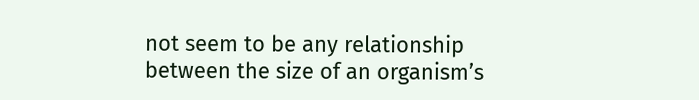not seem to be any relationship between the size of an organism’s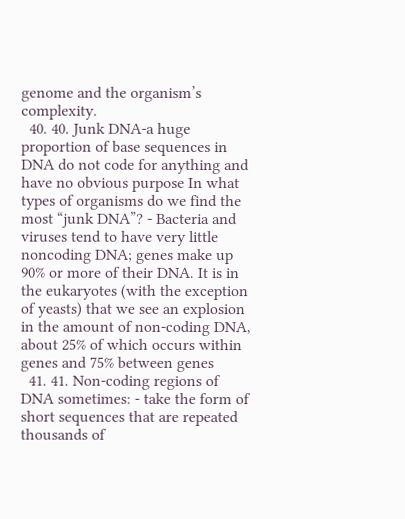genome and the organism’s complexity.
  40. 40. Junk DNA-a huge proportion of base sequences in DNA do not code for anything and have no obvious purpose In what types of organisms do we find the most “junk DNA”? - Bacteria and viruses tend to have very little noncoding DNA; genes make up 90% or more of their DNA. It is in the eukaryotes (with the exception of yeasts) that we see an explosion in the amount of non-coding DNA, about 25% of which occurs within genes and 75% between genes
  41. 41. Non-coding regions of DNA sometimes: - take the form of short sequences that are repeated thousands of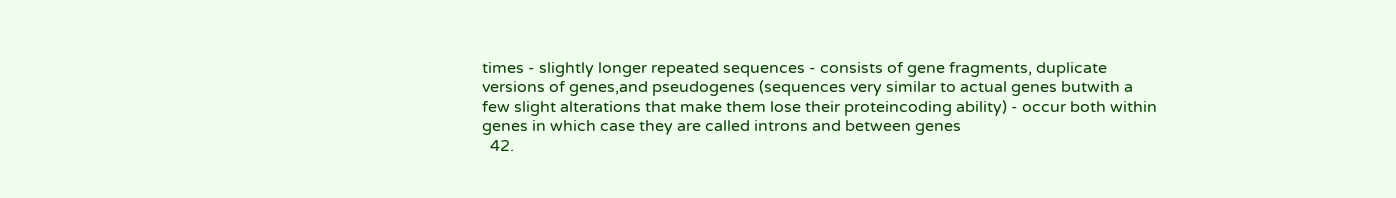times - slightly longer repeated sequences - consists of gene fragments, duplicate versions of genes,and pseudogenes (sequences very similar to actual genes butwith a few slight alterations that make them lose their proteincoding ability) - occur both within genes in which case they are called introns and between genes
  42.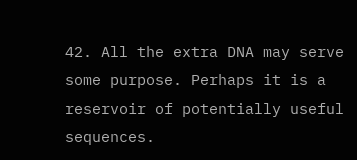42. All the extra DNA may serve some purpose. Perhaps it is a reservoir of potentially useful sequences.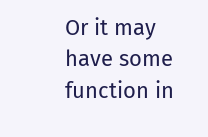Or it may have some function in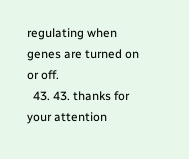regulating when genes are turned on or off.
  43. 43. thanks for your attention